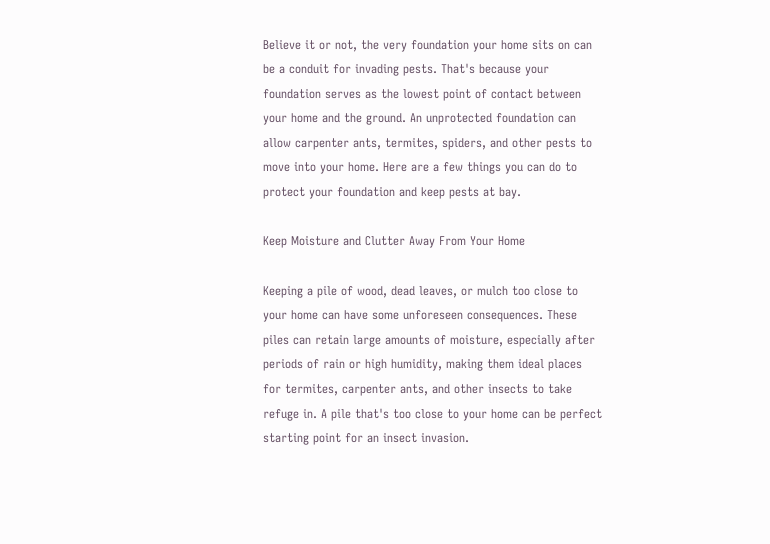Believe it or not, the very foundation your home sits on can be a conduit for invading pests. That's because your foundation serves as the lowest point of contact between your home and the ground. An unprotected foundation can allow carpenter ants, termites, spiders, and other pests to move into your home. Here are a few things you can do to protect your foundation and keep pests at bay.

Keep Moisture and Clutter Away From Your Home

Keeping a pile of wood, dead leaves, or mulch too close to your home can have some unforeseen consequences. These piles can retain large amounts of moisture, especially after periods of rain or high humidity, making them ideal places for termites, carpenter ants, and other insects to take refuge in. A pile that's too close to your home can be perfect starting point for an insect invasion.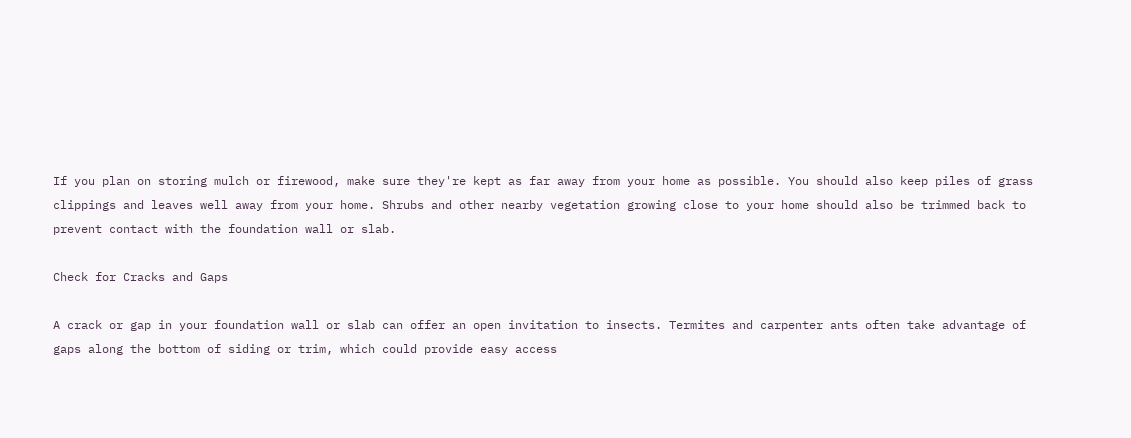If you plan on storing mulch or firewood, make sure they're kept as far away from your home as possible. You should also keep piles of grass clippings and leaves well away from your home. Shrubs and other nearby vegetation growing close to your home should also be trimmed back to prevent contact with the foundation wall or slab.

Check for Cracks and Gaps

A crack or gap in your foundation wall or slab can offer an open invitation to insects. Termites and carpenter ants often take advantage of gaps along the bottom of siding or trim, which could provide easy access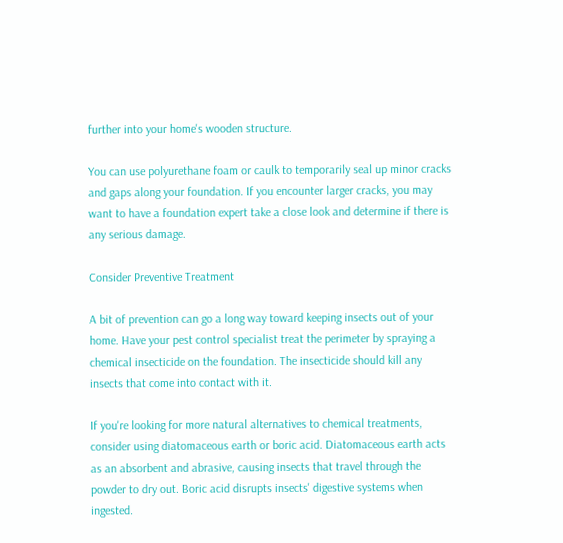further into your home's wooden structure.

You can use polyurethane foam or caulk to temporarily seal up minor cracks and gaps along your foundation. If you encounter larger cracks, you may want to have a foundation expert take a close look and determine if there is any serious damage.

Consider Preventive Treatment

A bit of prevention can go a long way toward keeping insects out of your home. Have your pest control specialist treat the perimeter by spraying a chemical insecticide on the foundation. The insecticide should kill any insects that come into contact with it.

If you're looking for more natural alternatives to chemical treatments, consider using diatomaceous earth or boric acid. Diatomaceous earth acts as an absorbent and abrasive, causing insects that travel through the powder to dry out. Boric acid disrupts insects' digestive systems when ingested.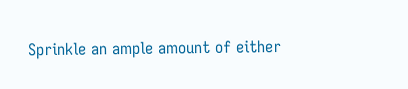Sprinkle an ample amount of either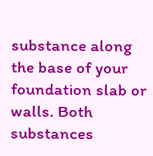substance along the base of your foundation slab or walls. Both substances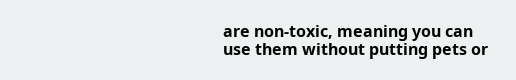are non-toxic, meaning you can use them without putting pets or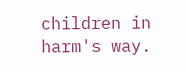children in harm's way.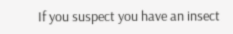If you suspect you have an insect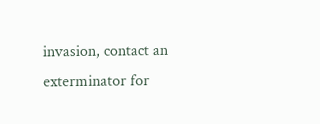invasion, contact an exterminator for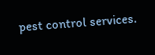pest control services.